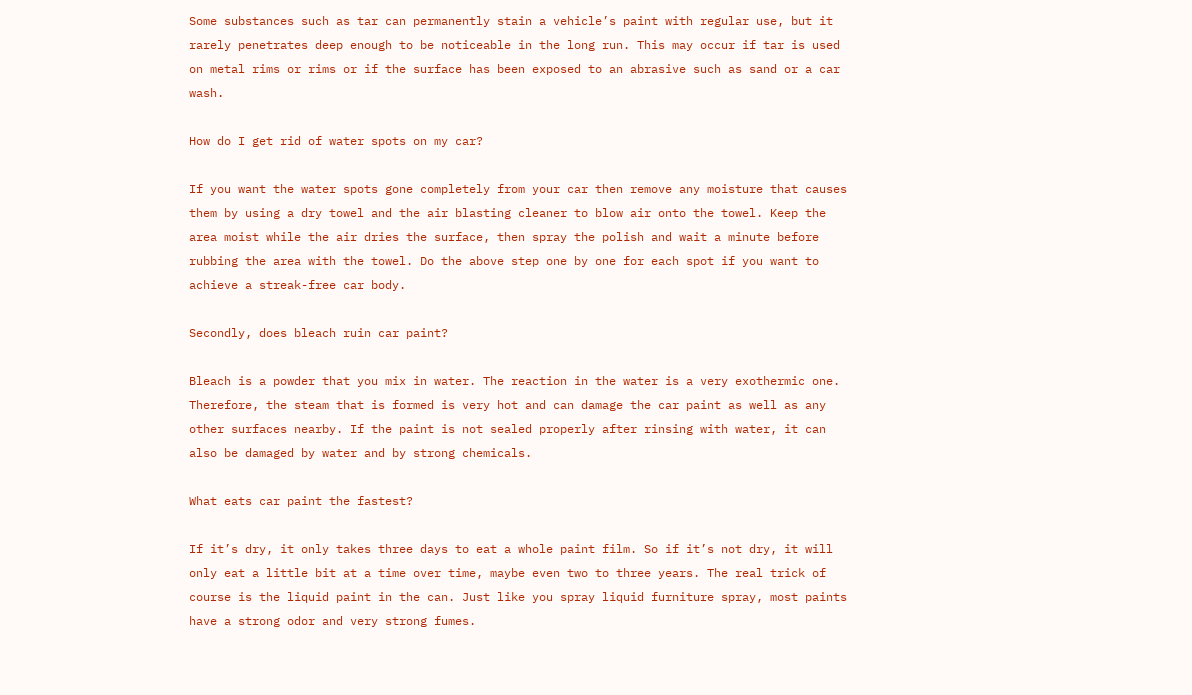Some substances such as tar can permanently stain a vehicle’s paint with regular use, but it rarely penetrates deep enough to be noticeable in the long run. This may occur if tar is used on metal rims or rims or if the surface has been exposed to an abrasive such as sand or a car wash.

How do I get rid of water spots on my car?

If you want the water spots gone completely from your car then remove any moisture that causes them by using a dry towel and the air blasting cleaner to blow air onto the towel. Keep the area moist while the air dries the surface, then spray the polish and wait a minute before rubbing the area with the towel. Do the above step one by one for each spot if you want to achieve a streak-free car body.

Secondly, does bleach ruin car paint?

Bleach is a powder that you mix in water. The reaction in the water is a very exothermic one. Therefore, the steam that is formed is very hot and can damage the car paint as well as any other surfaces nearby. If the paint is not sealed properly after rinsing with water, it can also be damaged by water and by strong chemicals.

What eats car paint the fastest?

If it’s dry, it only takes three days to eat a whole paint film. So if it’s not dry, it will only eat a little bit at a time over time, maybe even two to three years. The real trick of course is the liquid paint in the can. Just like you spray liquid furniture spray, most paints have a strong odor and very strong fumes.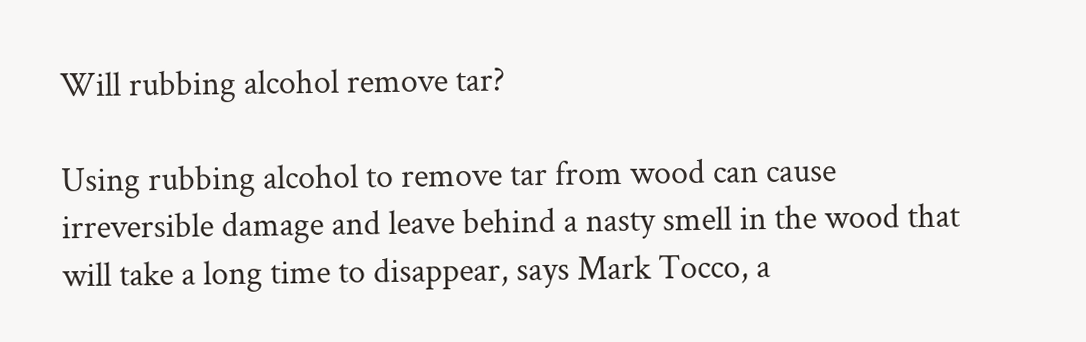Will rubbing alcohol remove tar?

Using rubbing alcohol to remove tar from wood can cause irreversible damage and leave behind a nasty smell in the wood that will take a long time to disappear, says Mark Tocco, a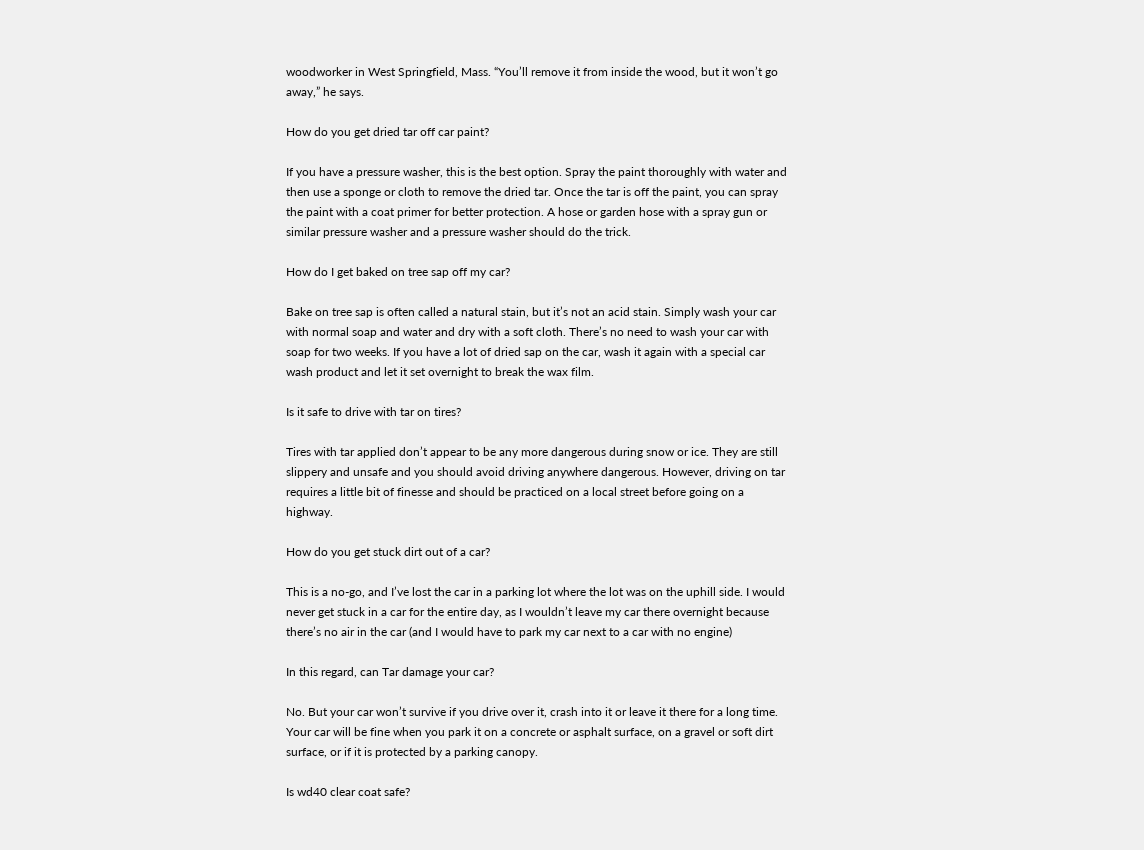woodworker in West Springfield, Mass. “You’ll remove it from inside the wood, but it won’t go away,” he says.

How do you get dried tar off car paint?

If you have a pressure washer, this is the best option. Spray the paint thoroughly with water and then use a sponge or cloth to remove the dried tar. Once the tar is off the paint, you can spray the paint with a coat primer for better protection. A hose or garden hose with a spray gun or similar pressure washer and a pressure washer should do the trick.

How do I get baked on tree sap off my car?

Bake on tree sap is often called a natural stain, but it’s not an acid stain. Simply wash your car with normal soap and water and dry with a soft cloth. There’s no need to wash your car with soap for two weeks. If you have a lot of dried sap on the car, wash it again with a special car wash product and let it set overnight to break the wax film.

Is it safe to drive with tar on tires?

Tires with tar applied don’t appear to be any more dangerous during snow or ice. They are still slippery and unsafe and you should avoid driving anywhere dangerous. However, driving on tar requires a little bit of finesse and should be practiced on a local street before going on a highway.

How do you get stuck dirt out of a car?

This is a no-go, and I’ve lost the car in a parking lot where the lot was on the uphill side. I would never get stuck in a car for the entire day, as I wouldn’t leave my car there overnight because there’s no air in the car (and I would have to park my car next to a car with no engine)

In this regard, can Tar damage your car?

No. But your car won’t survive if you drive over it, crash into it or leave it there for a long time. Your car will be fine when you park it on a concrete or asphalt surface, on a gravel or soft dirt surface, or if it is protected by a parking canopy.

Is wd40 clear coat safe?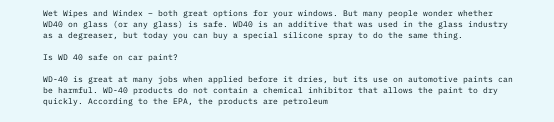Wet Wipes and Windex – both great options for your windows. But many people wonder whether WD40 on glass (or any glass) is safe. WD40 is an additive that was used in the glass industry as a degreaser, but today you can buy a special silicone spray to do the same thing.

Is WD 40 safe on car paint?

WD-40 is great at many jobs when applied before it dries, but its use on automotive paints can be harmful. WD-40 products do not contain a chemical inhibitor that allows the paint to dry quickly. According to the EPA, the products are petroleum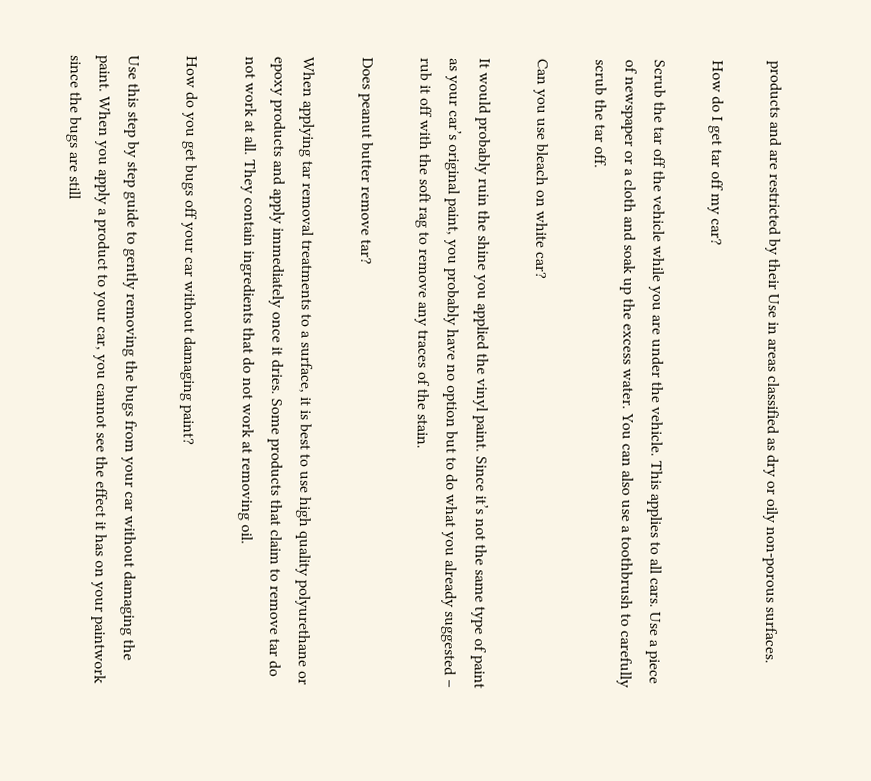products and are restricted by their Use in areas classified as dry or oily non-porous surfaces.

How do I get tar off my car?

Scrub the tar off the vehicle while you are under the vehicle. This applies to all cars. Use a piece of newspaper or a cloth and soak up the excess water. You can also use a toothbrush to carefully scrub the tar off.

Can you use bleach on white car?

It would probably ruin the shine you applied the vinyl paint. Since it’s not the same type of paint as your car’s original paint, you probably have no option but to do what you already suggested – rub it off with the soft rag to remove any traces of the stain.

Does peanut butter remove tar?

When applying tar removal treatments to a surface, it is best to use high quality polyurethane or epoxy products and apply immediately once it dries. Some products that claim to remove tar do not work at all. They contain ingredients that do not work at removing oil.

How do you get bugs off your car without damaging paint?

Use this step by step guide to gently removing the bugs from your car without damaging the paint. When you apply a product to your car, you cannot see the effect it has on your paintwork since the bugs are still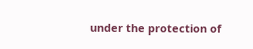under the protection of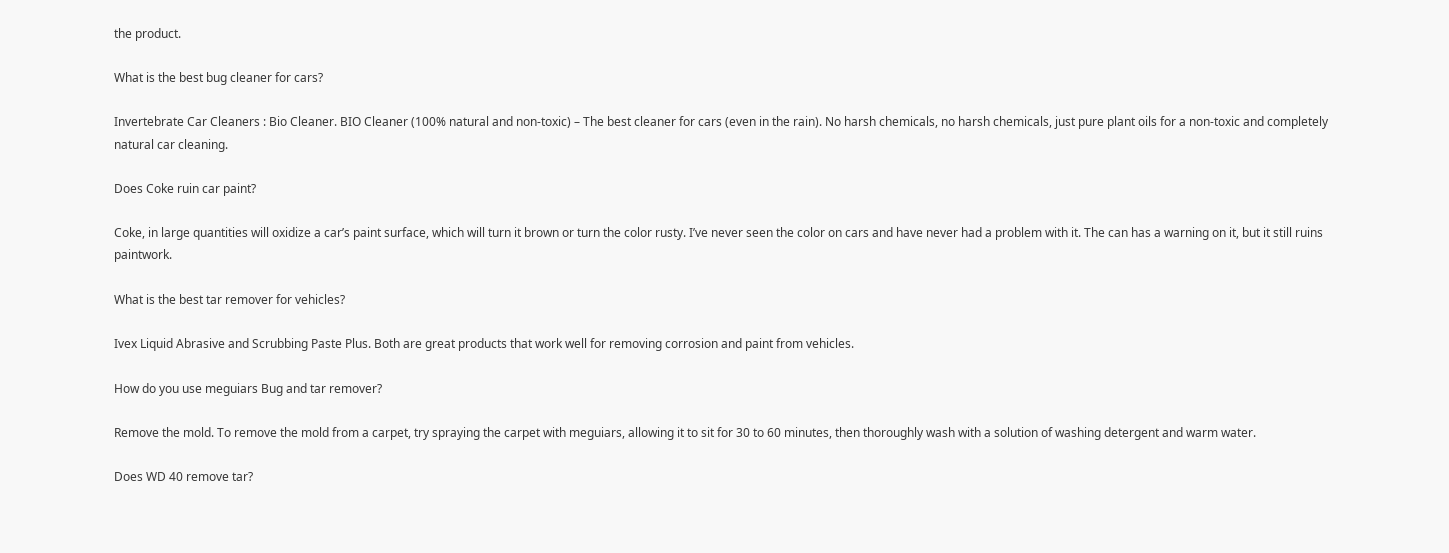the product.

What is the best bug cleaner for cars?

Invertebrate Car Cleaners : Bio Cleaner. BIO Cleaner (100% natural and non-toxic) – The best cleaner for cars (even in the rain). No harsh chemicals, no harsh chemicals, just pure plant oils for a non-toxic and completely natural car cleaning.

Does Coke ruin car paint?

Coke, in large quantities will oxidize a car’s paint surface, which will turn it brown or turn the color rusty. I’ve never seen the color on cars and have never had a problem with it. The can has a warning on it, but it still ruins paintwork.

What is the best tar remover for vehicles?

Ivex Liquid Abrasive and Scrubbing Paste Plus. Both are great products that work well for removing corrosion and paint from vehicles.

How do you use meguiars Bug and tar remover?

Remove the mold. To remove the mold from a carpet, try spraying the carpet with meguiars, allowing it to sit for 30 to 60 minutes, then thoroughly wash with a solution of washing detergent and warm water.

Does WD 40 remove tar?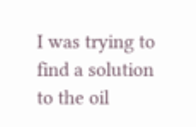I was trying to find a solution to the oil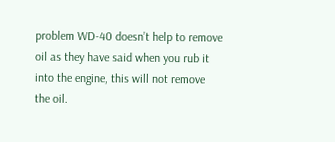problem WD-40 doesn’t help to remove oil as they have said when you rub it into the engine, this will not remove the oil.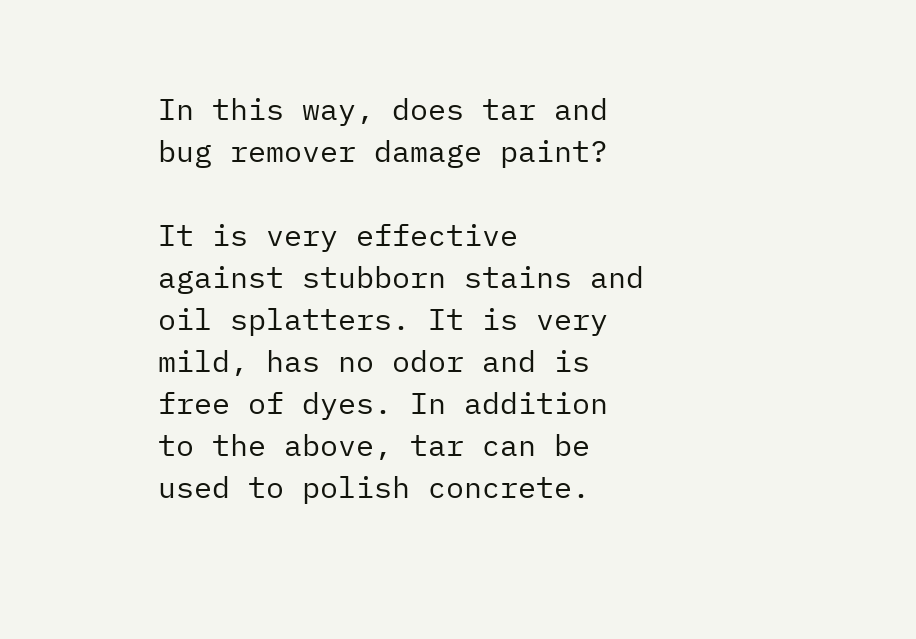In this way, does tar and bug remover damage paint?

It is very effective against stubborn stains and oil splatters. It is very mild, has no odor and is free of dyes. In addition to the above, tar can be used to polish concrete.